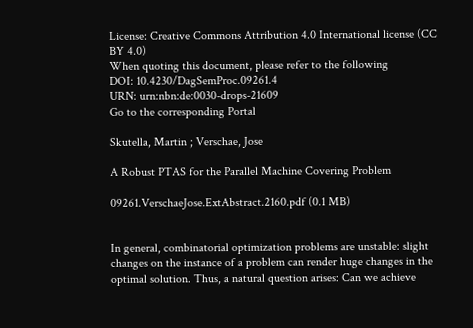License: Creative Commons Attribution 4.0 International license (CC BY 4.0)
When quoting this document, please refer to the following
DOI: 10.4230/DagSemProc.09261.4
URN: urn:nbn:de:0030-drops-21609
Go to the corresponding Portal

Skutella, Martin ; Verschae, Jose

A Robust PTAS for the Parallel Machine Covering Problem

09261.VerschaeJose.ExtAbstract.2160.pdf (0.1 MB)


In general, combinatorial optimization problems are unstable: slight changes on the instance of a problem can render huge changes in the optimal solution. Thus, a natural question arises: Can we achieve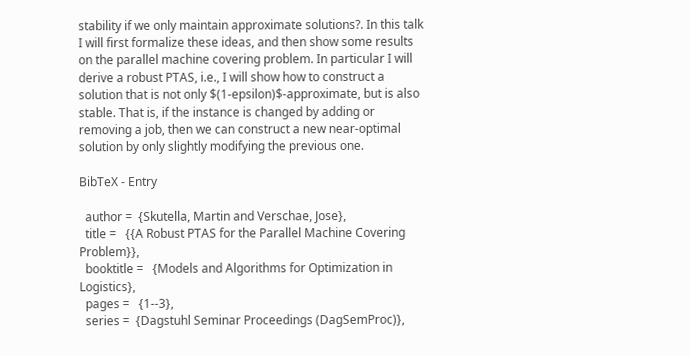stability if we only maintain approximate solutions?. In this talk I will first formalize these ideas, and then show some results on the parallel machine covering problem. In particular I will derive a robust PTAS, i.e., I will show how to construct a solution that is not only $(1-epsilon)$-approximate, but is also stable. That is, if the instance is changed by adding or removing a job, then we can construct a new near-optimal solution by only slightly modifying the previous one.

BibTeX - Entry

  author =  {Skutella, Martin and Verschae, Jose},
  title =   {{A Robust PTAS for the Parallel Machine Covering Problem}},
  booktitle =   {Models and Algorithms for Optimization in Logistics},
  pages =   {1--3},
  series =  {Dagstuhl Seminar Proceedings (DagSemProc)},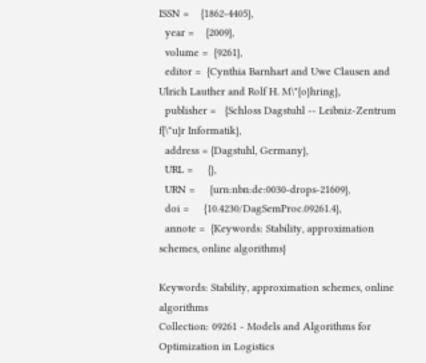ISSN =    {1862-4405},
  year =    {2009},
  volume =  {9261},
  editor =  {Cynthia Barnhart and Uwe Clausen and Ulrich Lauther and Rolf H. M\"{o}hring},
  publisher =   {Schloss Dagstuhl -- Leibniz-Zentrum f{\"u}r Informatik},
  address = {Dagstuhl, Germany},
  URL =     {},
  URN =     {urn:nbn:de:0030-drops-21609},
  doi =     {10.4230/DagSemProc.09261.4},
  annote =  {Keywords: Stability, approximation schemes, online algorithms}

Keywords: Stability, approximation schemes, online algorithms
Collection: 09261 - Models and Algorithms for Optimization in Logistics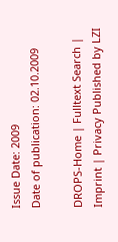Issue Date: 2009
Date of publication: 02.10.2009

DROPS-Home | Fulltext Search | Imprint | Privacy Published by LZI